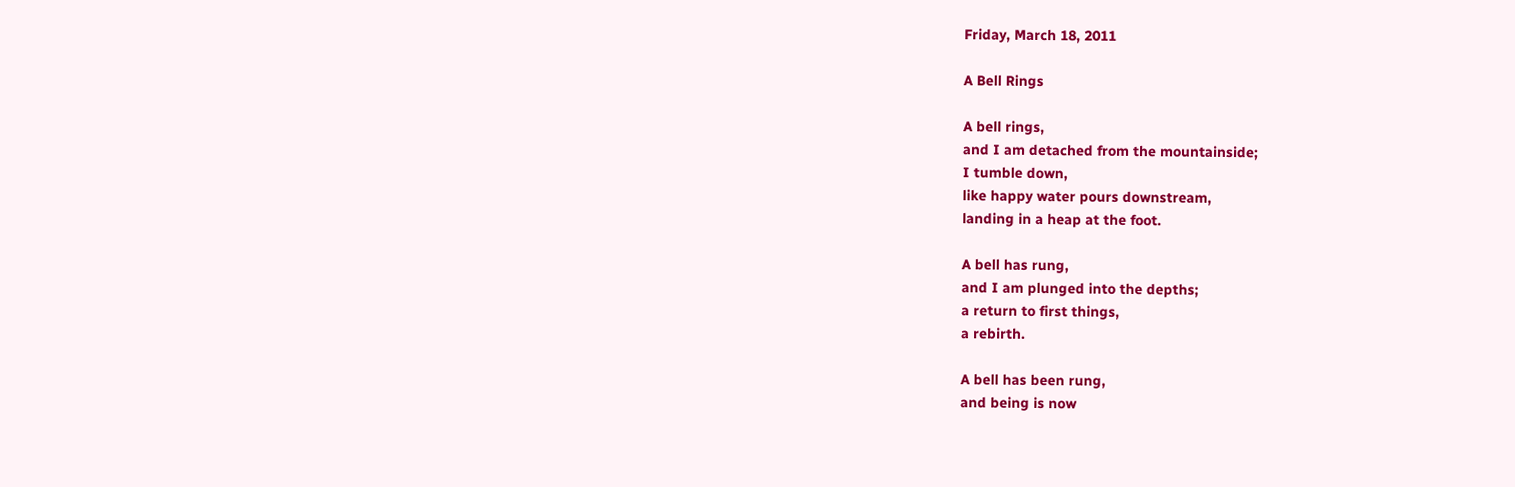Friday, March 18, 2011

A Bell Rings

A bell rings,
and I am detached from the mountainside;
I tumble down,
like happy water pours downstream,
landing in a heap at the foot.

A bell has rung,
and I am plunged into the depths;
a return to first things,
a rebirth.

A bell has been rung,
and being is now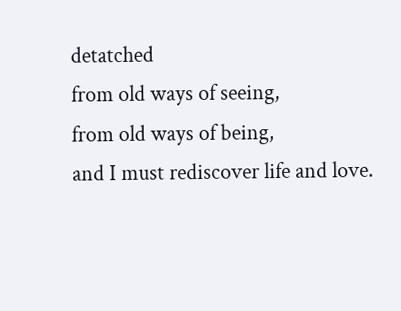detatched
from old ways of seeing,
from old ways of being,
and I must rediscover life and love.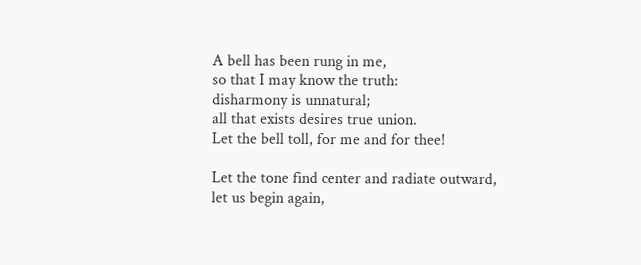A bell has been rung in me,
so that I may know the truth:
disharmony is unnatural;
all that exists desires true union.
Let the bell toll, for me and for thee!

Let the tone find center and radiate outward,
let us begin again,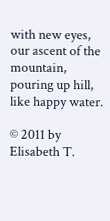with new eyes,
our ascent of the mountain,
pouring up hill, like happy water.

© 2011 by Elisabeth T.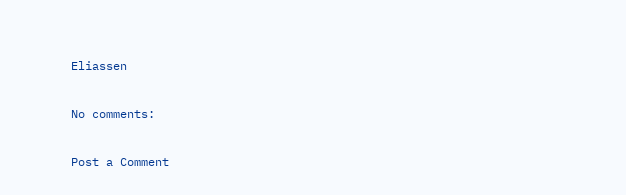Eliassen

No comments:

Post a Comment